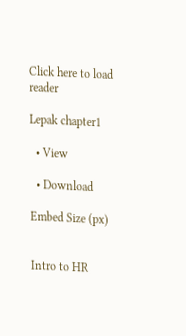Click here to load reader

Lepak chapter1

  • View

  • Download

Embed Size (px)


Intro to HR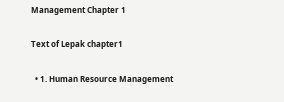Management Chapter 1

Text of Lepak chapter1

  • 1. Human Resource Management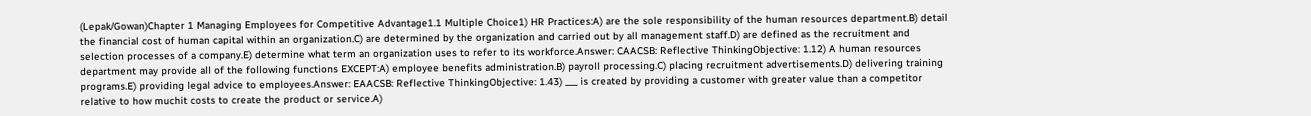(Lepak/Gowan)Chapter 1 Managing Employees for Competitive Advantage1.1 Multiple Choice1) HR Practices:A) are the sole responsibility of the human resources department.B) detail the financial cost of human capital within an organization.C) are determined by the organization and carried out by all management staff.D) are defined as the recruitment and selection processes of a company.E) determine what term an organization uses to refer to its workforce.Answer: CAACSB: Reflective ThinkingObjective: 1.12) A human resources department may provide all of the following functions EXCEPT:A) employee benefits administration.B) payroll processing.C) placing recruitment advertisements.D) delivering training programs.E) providing legal advice to employees.Answer: EAACSB: Reflective ThinkingObjective: 1.43) ___ is created by providing a customer with greater value than a competitor relative to how muchit costs to create the product or service.A)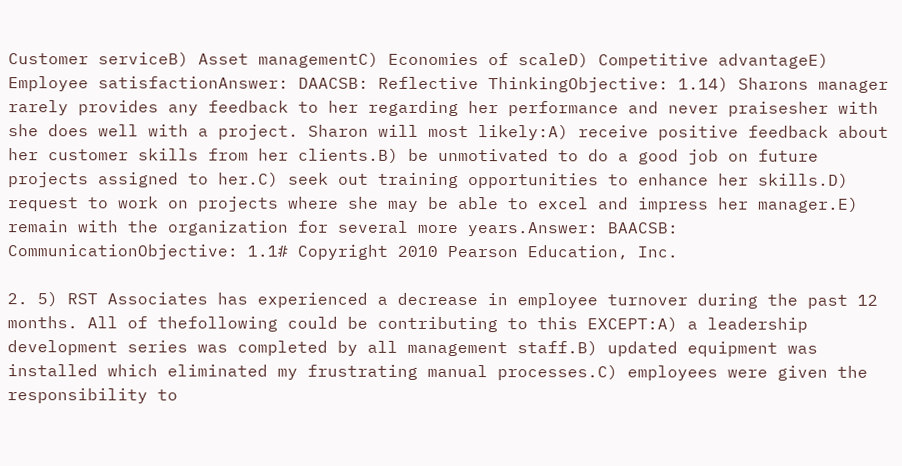Customer serviceB) Asset managementC) Economies of scaleD) Competitive advantageE) Employee satisfactionAnswer: DAACSB: Reflective ThinkingObjective: 1.14) Sharons manager rarely provides any feedback to her regarding her performance and never praisesher with she does well with a project. Sharon will most likely:A) receive positive feedback about her customer skills from her clients.B) be unmotivated to do a good job on future projects assigned to her.C) seek out training opportunities to enhance her skills.D) request to work on projects where she may be able to excel and impress her manager.E) remain with the organization for several more years.Answer: BAACSB: CommunicationObjective: 1.1# Copyright 2010 Pearson Education, Inc.

2. 5) RST Associates has experienced a decrease in employee turnover during the past 12 months. All of thefollowing could be contributing to this EXCEPT:A) a leadership development series was completed by all management staff.B) updated equipment was installed which eliminated my frustrating manual processes.C) employees were given the responsibility to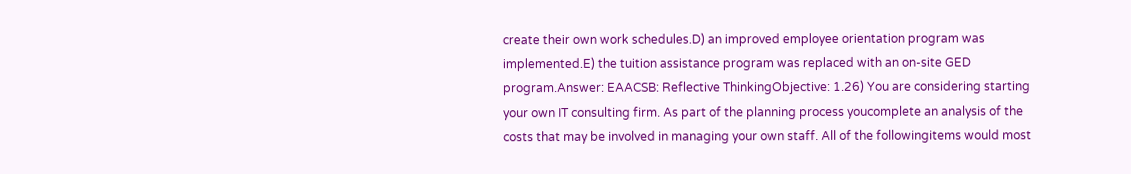create their own work schedules.D) an improved employee orientation program was implemented.E) the tuition assistance program was replaced with an on-site GED program.Answer: EAACSB: Reflective ThinkingObjective: 1.26) You are considering starting your own IT consulting firm. As part of the planning process youcomplete an analysis of the costs that may be involved in managing your own staff. All of the followingitems would most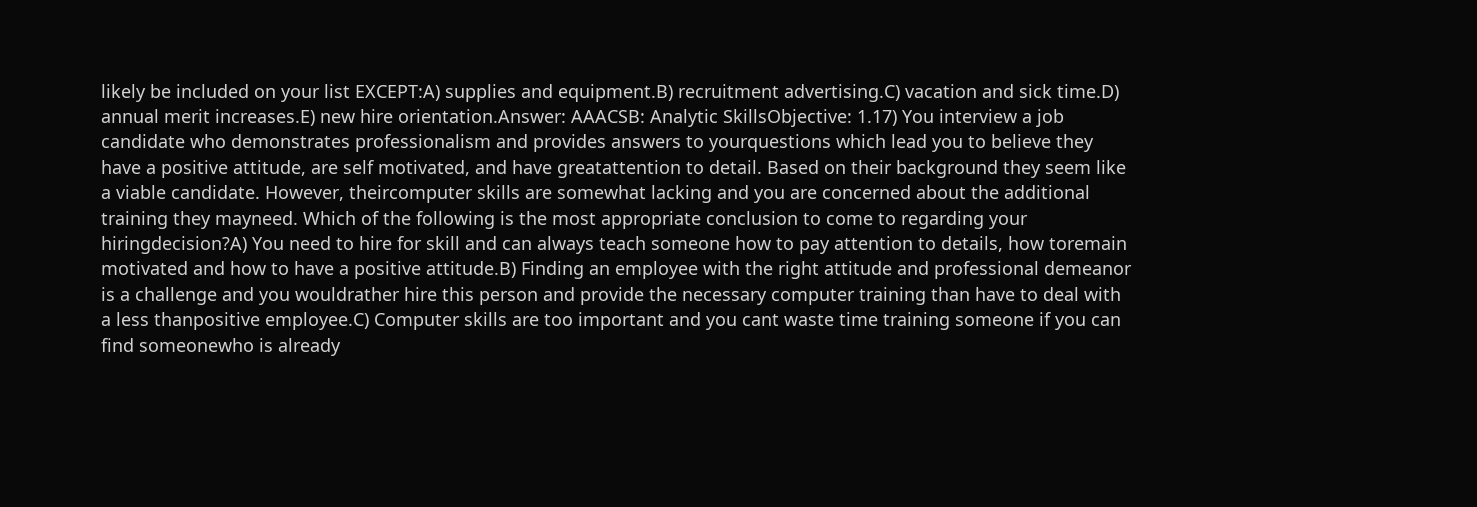likely be included on your list EXCEPT:A) supplies and equipment.B) recruitment advertising.C) vacation and sick time.D) annual merit increases.E) new hire orientation.Answer: AAACSB: Analytic SkillsObjective: 1.17) You interview a job candidate who demonstrates professionalism and provides answers to yourquestions which lead you to believe they have a positive attitude, are self motivated, and have greatattention to detail. Based on their background they seem like a viable candidate. However, theircomputer skills are somewhat lacking and you are concerned about the additional training they mayneed. Which of the following is the most appropriate conclusion to come to regarding your hiringdecision?A) You need to hire for skill and can always teach someone how to pay attention to details, how toremain motivated and how to have a positive attitude.B) Finding an employee with the right attitude and professional demeanor is a challenge and you wouldrather hire this person and provide the necessary computer training than have to deal with a less thanpositive employee.C) Computer skills are too important and you cant waste time training someone if you can find someonewho is already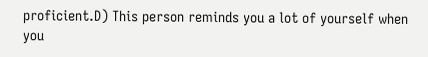proficient.D) This person reminds you a lot of yourself when you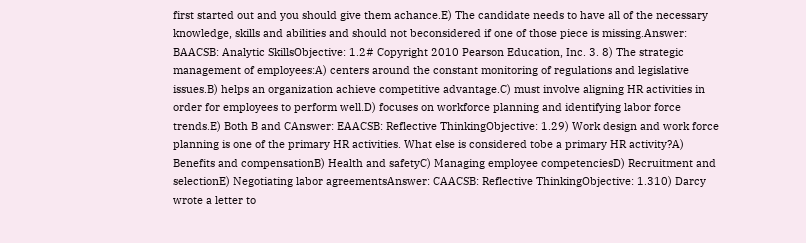first started out and you should give them achance.E) The candidate needs to have all of the necessary knowledge, skills and abilities and should not beconsidered if one of those piece is missing.Answer: BAACSB: Analytic SkillsObjective: 1.2# Copyright 2010 Pearson Education, Inc. 3. 8) The strategic management of employees:A) centers around the constant monitoring of regulations and legislative issues.B) helps an organization achieve competitive advantage.C) must involve aligning HR activities in order for employees to perform well.D) focuses on workforce planning and identifying labor force trends.E) Both B and CAnswer: EAACSB: Reflective ThinkingObjective: 1.29) Work design and work force planning is one of the primary HR activities. What else is considered tobe a primary HR activity?A) Benefits and compensationB) Health and safetyC) Managing employee competenciesD) Recruitment and selectionE) Negotiating labor agreementsAnswer: CAACSB: Reflective ThinkingObjective: 1.310) Darcy wrote a letter to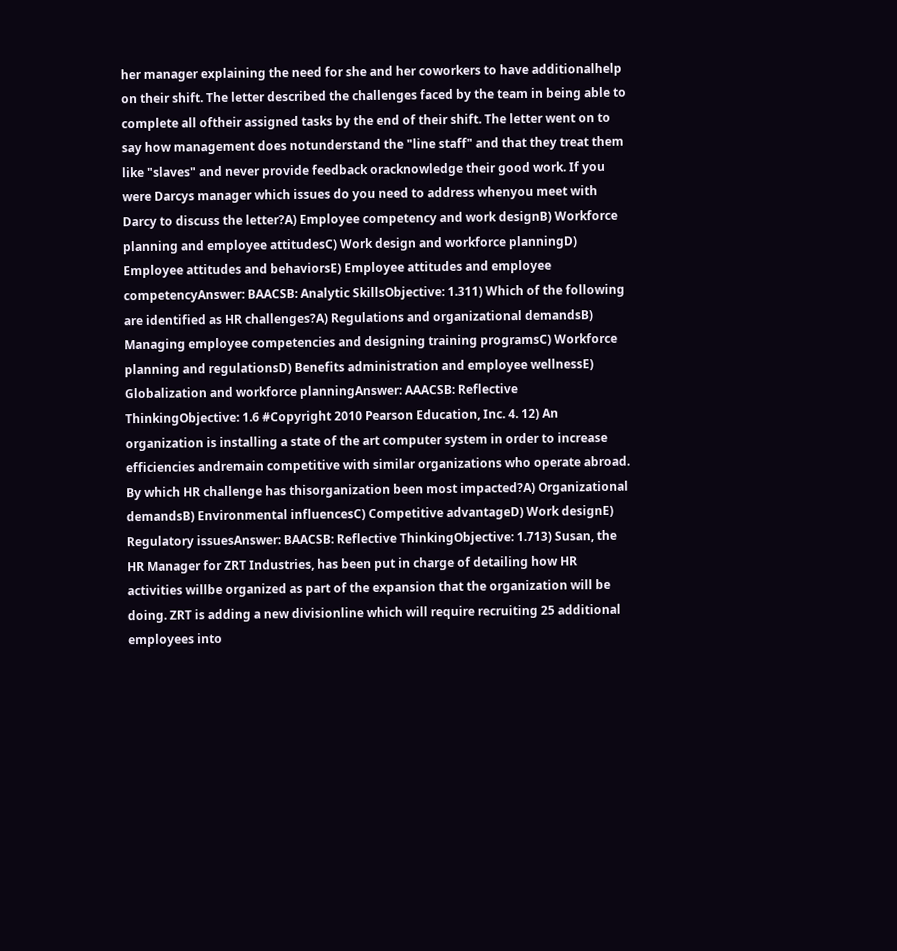her manager explaining the need for she and her coworkers to have additionalhelp on their shift. The letter described the challenges faced by the team in being able to complete all oftheir assigned tasks by the end of their shift. The letter went on to say how management does notunderstand the "line staff" and that they treat them like "slaves" and never provide feedback oracknowledge their good work. If you were Darcys manager which issues do you need to address whenyou meet with Darcy to discuss the letter?A) Employee competency and work designB) Workforce planning and employee attitudesC) Work design and workforce planningD) Employee attitudes and behaviorsE) Employee attitudes and employee competencyAnswer: BAACSB: Analytic SkillsObjective: 1.311) Which of the following are identified as HR challenges?A) Regulations and organizational demandsB) Managing employee competencies and designing training programsC) Workforce planning and regulationsD) Benefits administration and employee wellnessE) Globalization and workforce planningAnswer: AAACSB: Reflective ThinkingObjective: 1.6 #Copyright 2010 Pearson Education, Inc. 4. 12) An organization is installing a state of the art computer system in order to increase efficiencies andremain competitive with similar organizations who operate abroad. By which HR challenge has thisorganization been most impacted?A) Organizational demandsB) Environmental influencesC) Competitive advantageD) Work designE) Regulatory issuesAnswer: BAACSB: Reflective ThinkingObjective: 1.713) Susan, the HR Manager for ZRT Industries, has been put in charge of detailing how HR activities willbe organized as part of the expansion that the organization will be doing. ZRT is adding a new divisionline which will require recruiting 25 additional employees into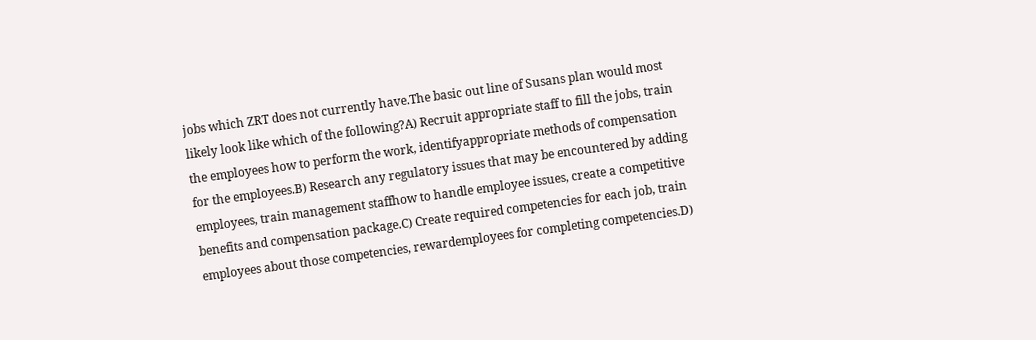jobs which ZRT does not currently have.The basic out line of Susans plan would most likely look like which of the following?A) Recruit appropriate staff to fill the jobs, train the employees how to perform the work, identifyappropriate methods of compensation for the employees.B) Research any regulatory issues that may be encountered by adding employees, train management staffhow to handle employee issues, create a competitive benefits and compensation package.C) Create required competencies for each job, train employees about those competencies, rewardemployees for completing competencies.D)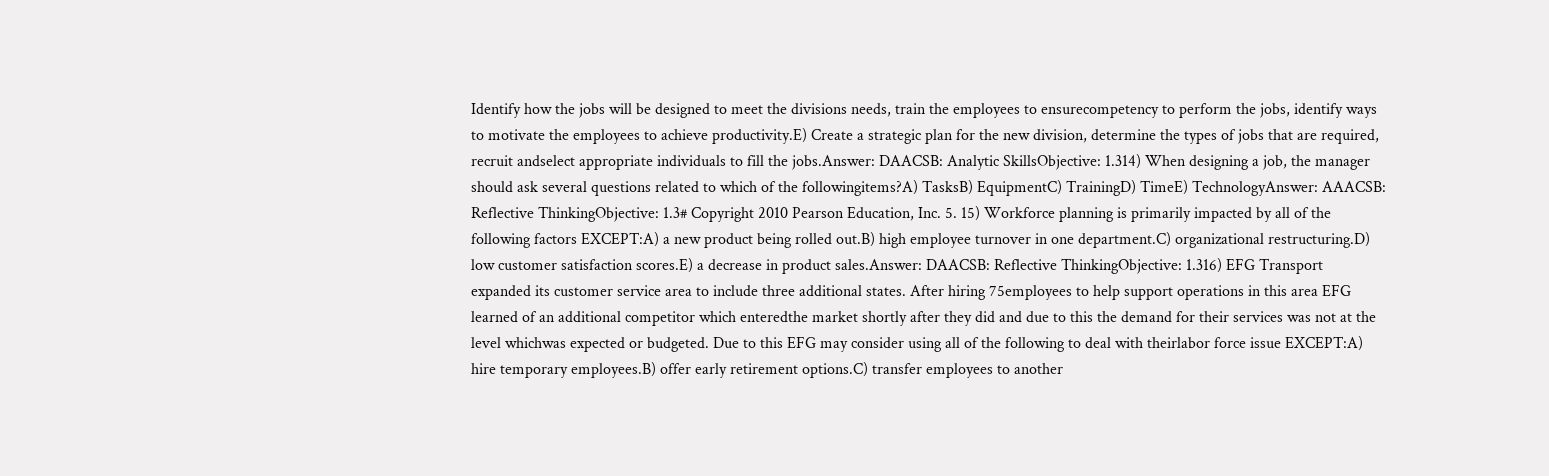Identify how the jobs will be designed to meet the divisions needs, train the employees to ensurecompetency to perform the jobs, identify ways to motivate the employees to achieve productivity.E) Create a strategic plan for the new division, determine the types of jobs that are required, recruit andselect appropriate individuals to fill the jobs.Answer: DAACSB: Analytic SkillsObjective: 1.314) When designing a job, the manager should ask several questions related to which of the followingitems?A) TasksB) EquipmentC) TrainingD) TimeE) TechnologyAnswer: AAACSB: Reflective ThinkingObjective: 1.3# Copyright 2010 Pearson Education, Inc. 5. 15) Workforce planning is primarily impacted by all of the following factors EXCEPT:A) a new product being rolled out.B) high employee turnover in one department.C) organizational restructuring.D) low customer satisfaction scores.E) a decrease in product sales.Answer: DAACSB: Reflective ThinkingObjective: 1.316) EFG Transport expanded its customer service area to include three additional states. After hiring 75employees to help support operations in this area EFG learned of an additional competitor which enteredthe market shortly after they did and due to this the demand for their services was not at the level whichwas expected or budgeted. Due to this EFG may consider using all of the following to deal with theirlabor force issue EXCEPT:A) hire temporary employees.B) offer early retirement options.C) transfer employees to another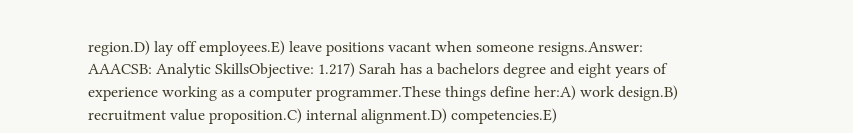region.D) lay off employees.E) leave positions vacant when someone resigns.Answer: AAACSB: Analytic SkillsObjective: 1.217) Sarah has a bachelors degree and eight years of experience working as a computer programmer.These things define her:A) work design.B) recruitment value proposition.C) internal alignment.D) competencies.E)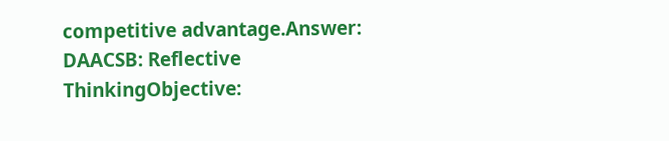competitive advantage.Answer: DAACSB: Reflective ThinkingObjective: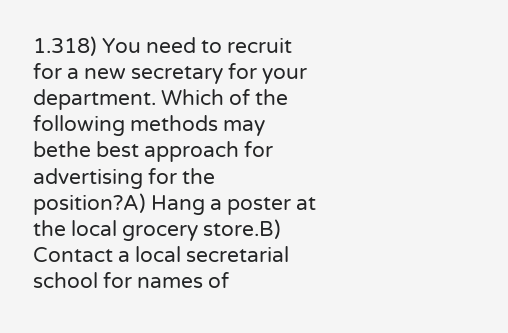1.318) You need to recruit for a new secretary for your department. Which of the following methods may bethe best approach for advertising for the position?A) Hang a poster at the local grocery store.B) Contact a local secretarial school for names of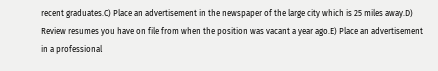recent graduates.C) Place an advertisement in the newspaper of the large city which is 25 miles away.D) Review resumes you have on file from when the position was vacant a year ago.E) Place an advertisement in a professional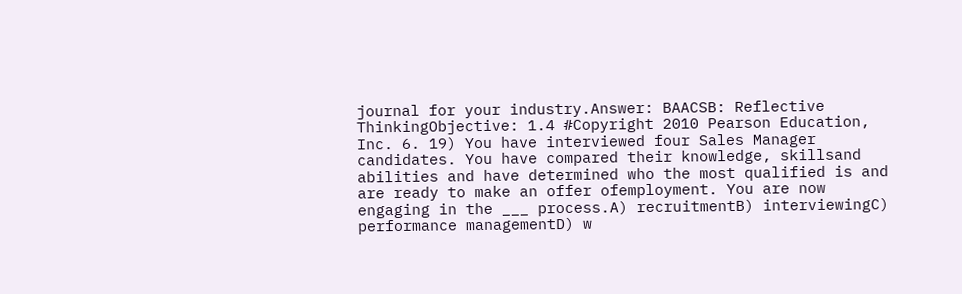journal for your industry.Answer: BAACSB: Reflective ThinkingObjective: 1.4 #Copyright 2010 Pearson Education, Inc. 6. 19) You have interviewed four Sales Manager candidates. You have compared their knowledge, skillsand abilities and have determined who the most qualified is and are ready to make an offer ofemployment. You are now engaging in the ___ process.A) recruitmentB) interviewingC) performance managementD) w